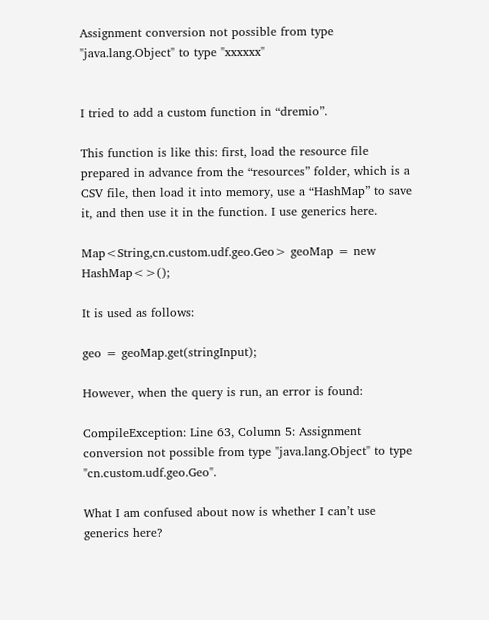Assignment conversion not possible from type "java.lang.Object" to type "xxxxxx"


I tried to add a custom function in “dremio”.

This function is like this: first, load the resource file prepared in advance from the “resources” folder, which is a CSV file, then load it into memory, use a “HashMap” to save it, and then use it in the function. I use generics here.

Map<String,cn.custom.udf.geo.Geo> geoMap = new HashMap<>();

It is used as follows:

geo = geoMap.get(stringInput);

However, when the query is run, an error is found:

CompileException: Line 63, Column 5: Assignment conversion not possible from type "java.lang.Object" to type "cn.custom.udf.geo.Geo".

What I am confused about now is whether I can’t use generics here?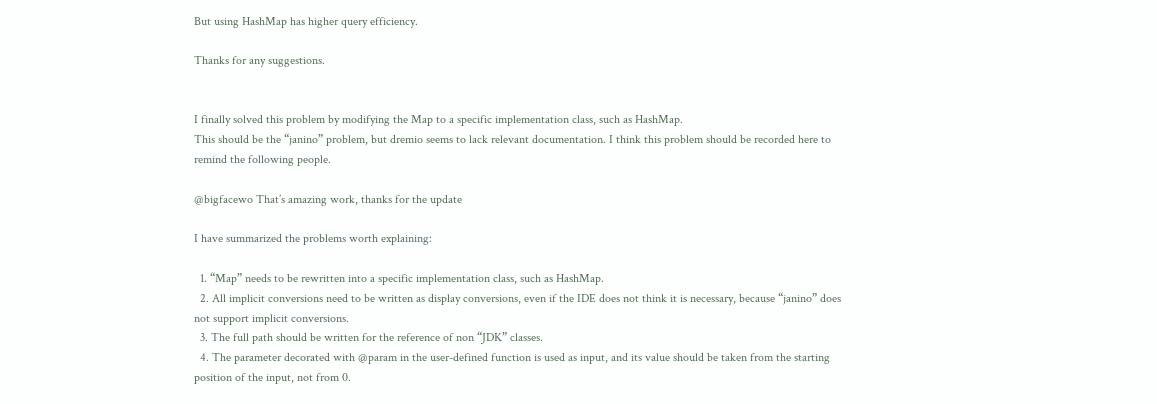But using HashMap has higher query efficiency.

Thanks for any suggestions.


I finally solved this problem by modifying the Map to a specific implementation class, such as HashMap.
This should be the “janino” problem, but dremio seems to lack relevant documentation. I think this problem should be recorded here to remind the following people.

@bigfacewo That’s amazing work, thanks for the update

I have summarized the problems worth explaining:

  1. “Map” needs to be rewritten into a specific implementation class, such as HashMap.
  2. All implicit conversions need to be written as display conversions, even if the IDE does not think it is necessary, because “janino” does not support implicit conversions.
  3. The full path should be written for the reference of non “JDK” classes.
  4. The parameter decorated with @param in the user-defined function is used as input, and its value should be taken from the starting position of the input, not from 0.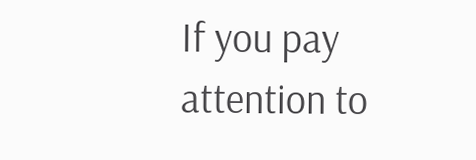If you pay attention to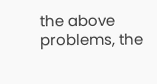the above problems, the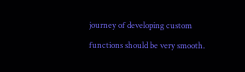journey of developing custom functions should be very smooth.